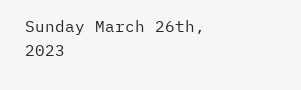Sunday March 26th, 2023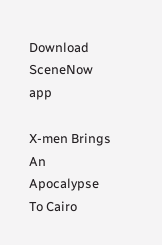Download SceneNow app

X-men Brings An Apocalypse To Cairo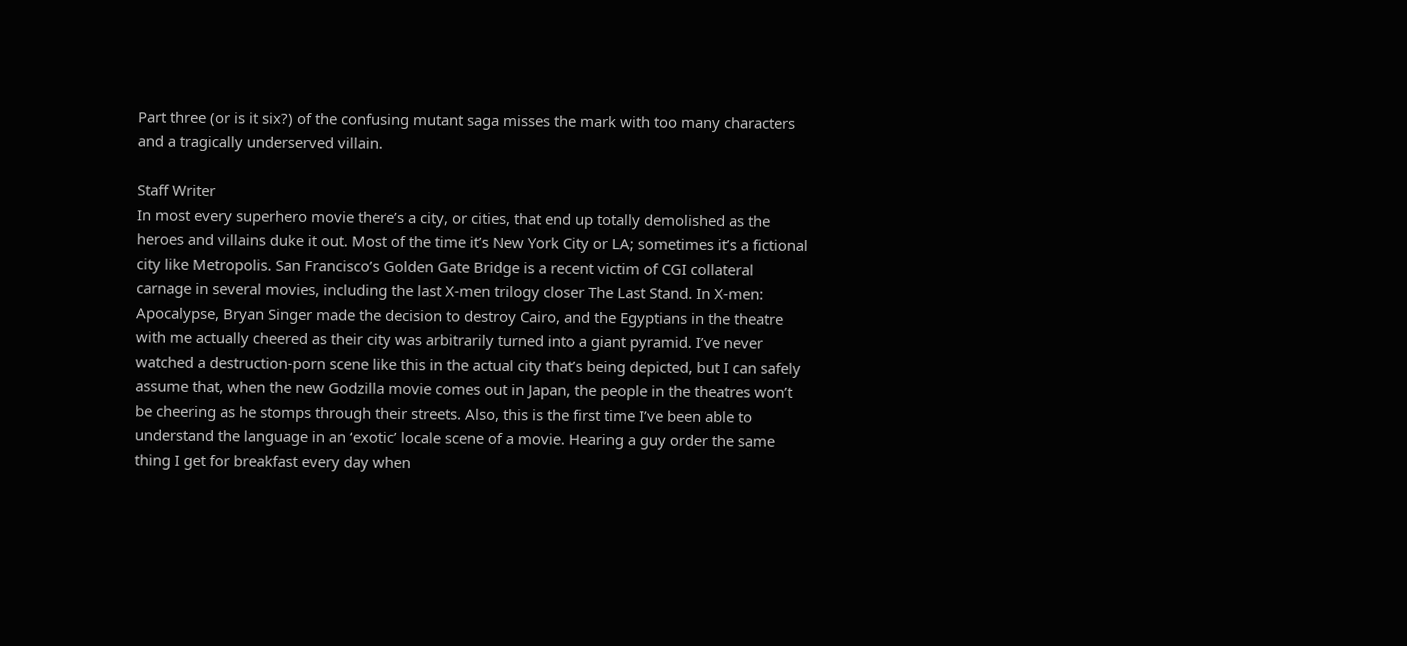Part three (or is it six?) of the confusing mutant saga misses the mark with too many characters and a tragically underserved villain.

Staff Writer
In most every superhero movie there’s a city, or cities, that end up totally demolished as the heroes and villains duke it out. Most of the time it’s New York City or LA; sometimes it’s a fictional city like Metropolis. San Francisco’s Golden Gate Bridge is a recent victim of CGI collateral carnage in several movies, including the last X-men trilogy closer The Last Stand. In X-men: Apocalypse, Bryan Singer made the decision to destroy Cairo, and the Egyptians in the theatre with me actually cheered as their city was arbitrarily turned into a giant pyramid. I’ve never watched a destruction-porn scene like this in the actual city that’s being depicted, but I can safely assume that, when the new Godzilla movie comes out in Japan, the people in the theatres won’t be cheering as he stomps through their streets. Also, this is the first time I’ve been able to understand the language in an ‘exotic’ locale scene of a movie. Hearing a guy order the same thing I get for breakfast every day when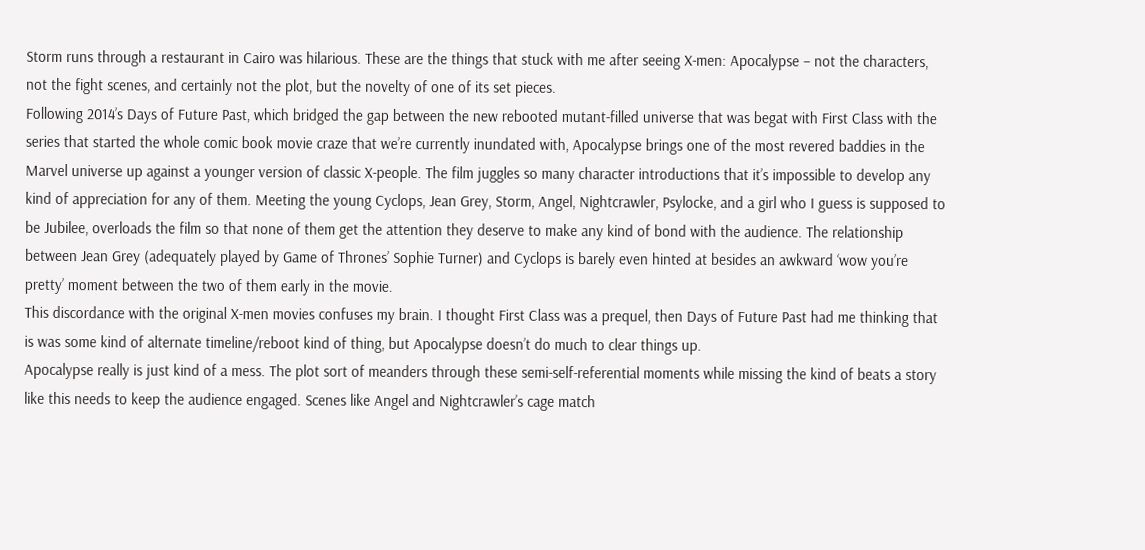Storm runs through a restaurant in Cairo was hilarious. These are the things that stuck with me after seeing X-men: Apocalypse – not the characters, not the fight scenes, and certainly not the plot, but the novelty of one of its set pieces.
Following 2014’s Days of Future Past, which bridged the gap between the new rebooted mutant-filled universe that was begat with First Class with the series that started the whole comic book movie craze that we’re currently inundated with, Apocalypse brings one of the most revered baddies in the Marvel universe up against a younger version of classic X-people. The film juggles so many character introductions that it’s impossible to develop any kind of appreciation for any of them. Meeting the young Cyclops, Jean Grey, Storm, Angel, Nightcrawler, Psylocke, and a girl who I guess is supposed to be Jubilee, overloads the film so that none of them get the attention they deserve to make any kind of bond with the audience. The relationship between Jean Grey (adequately played by Game of Thrones’ Sophie Turner) and Cyclops is barely even hinted at besides an awkward ‘wow you’re pretty’ moment between the two of them early in the movie.
This discordance with the original X-men movies confuses my brain. I thought First Class was a prequel, then Days of Future Past had me thinking that is was some kind of alternate timeline/reboot kind of thing, but Apocalypse doesn’t do much to clear things up.
Apocalypse really is just kind of a mess. The plot sort of meanders through these semi-self-referential moments while missing the kind of beats a story like this needs to keep the audience engaged. Scenes like Angel and Nightcrawler’s cage match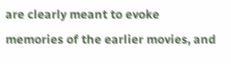are clearly meant to evoke memories of the earlier movies, and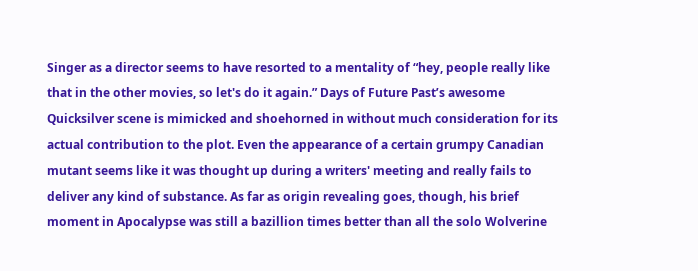Singer as a director seems to have resorted to a mentality of “hey, people really like that in the other movies, so let's do it again.” Days of Future Past’s awesome Quicksilver scene is mimicked and shoehorned in without much consideration for its actual contribution to the plot. Even the appearance of a certain grumpy Canadian mutant seems like it was thought up during a writers' meeting and really fails to deliver any kind of substance. As far as origin revealing goes, though, his brief moment in Apocalypse was still a bazillion times better than all the solo Wolverine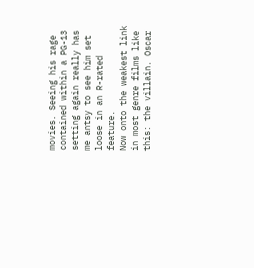movies. Seeing his rage contained within a PG-13 setting again really has me antsy to see him set loose in an R-rated feature.
Now onto the weakest link in most genre films like this: the villain. Oscar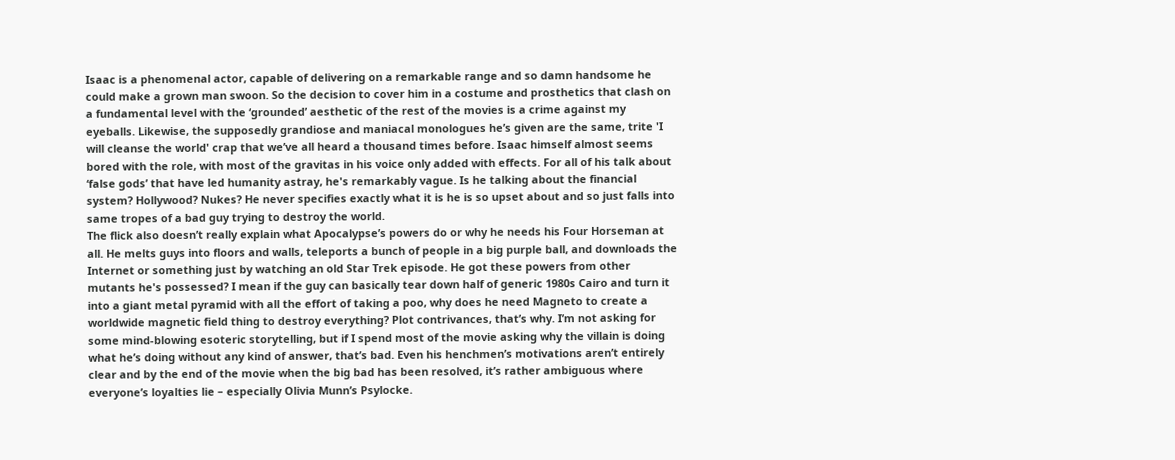Isaac is a phenomenal actor, capable of delivering on a remarkable range and so damn handsome he could make a grown man swoon. So the decision to cover him in a costume and prosthetics that clash on a fundamental level with the ‘grounded’ aesthetic of the rest of the movies is a crime against my eyeballs. Likewise, the supposedly grandiose and maniacal monologues he’s given are the same, trite 'I will cleanse the world' crap that we’ve all heard a thousand times before. Isaac himself almost seems bored with the role, with most of the gravitas in his voice only added with effects. For all of his talk about ‘false gods’ that have led humanity astray, he's remarkably vague. Is he talking about the financial system? Hollywood? Nukes? He never specifies exactly what it is he is so upset about and so just falls into same tropes of a bad guy trying to destroy the world.
The flick also doesn’t really explain what Apocalypse’s powers do or why he needs his Four Horseman at all. He melts guys into floors and walls, teleports a bunch of people in a big purple ball, and downloads the Internet or something just by watching an old Star Trek episode. He got these powers from other mutants he's possessed? I mean if the guy can basically tear down half of generic 1980s Cairo and turn it into a giant metal pyramid with all the effort of taking a poo, why does he need Magneto to create a worldwide magnetic field thing to destroy everything? Plot contrivances, that’s why. I’m not asking for some mind-blowing esoteric storytelling, but if I spend most of the movie asking why the villain is doing what he’s doing without any kind of answer, that’s bad. Even his henchmen’s motivations aren’t entirely clear and by the end of the movie when the big bad has been resolved, it’s rather ambiguous where everyone’s loyalties lie – especially Olivia Munn’s Psylocke.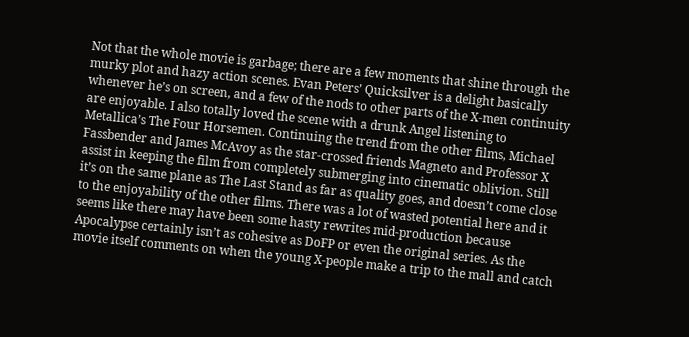Not that the whole movie is garbage; there are a few moments that shine through the murky plot and hazy action scenes. Evan Peters’ Quicksilver is a delight basically whenever he’s on screen, and a few of the nods to other parts of the X-men continuity are enjoyable. I also totally loved the scene with a drunk Angel listening to Metallica’s The Four Horsemen. Continuing the trend from the other films, Michael Fassbender and James McAvoy as the star-crossed friends Magneto and Professor X assist in keeping the film from completely submerging into cinematic oblivion. Still it’s on the same plane as The Last Stand as far as quality goes, and doesn’t come close to the enjoyability of the other films. There was a lot of wasted potential here and it seems like there may have been some hasty rewrites mid-production because Apocalypse certainly isn’t as cohesive as DoFP or even the original series. As the movie itself comments on when the young X-people make a trip to the mall and catch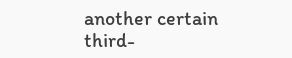another certain third-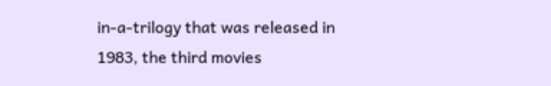in-a-trilogy that was released in 1983, the third movies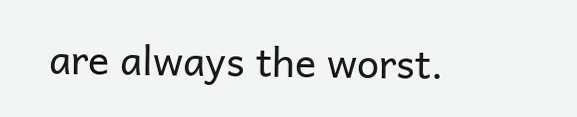are always the worst.